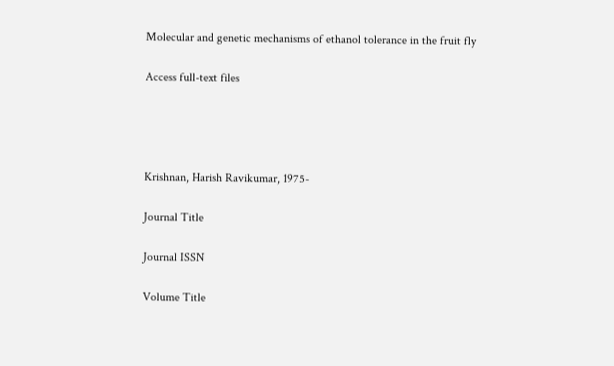Molecular and genetic mechanisms of ethanol tolerance in the fruit fly

Access full-text files




Krishnan, Harish Ravikumar, 1975-

Journal Title

Journal ISSN

Volume Title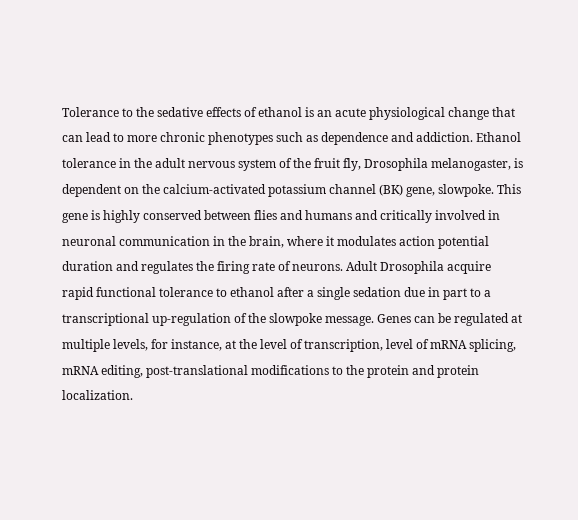Tolerance to the sedative effects of ethanol is an acute physiological change that can lead to more chronic phenotypes such as dependence and addiction. Ethanol tolerance in the adult nervous system of the fruit fly, Drosophila melanogaster, is dependent on the calcium-activated potassium channel (BK) gene, slowpoke. This gene is highly conserved between flies and humans and critically involved in neuronal communication in the brain, where it modulates action potential duration and regulates the firing rate of neurons. Adult Drosophila acquire rapid functional tolerance to ethanol after a single sedation due in part to a transcriptional up-regulation of the slowpoke message. Genes can be regulated at multiple levels, for instance, at the level of transcription, level of mRNA splicing, mRNA editing, post-translational modifications to the protein and protein localization.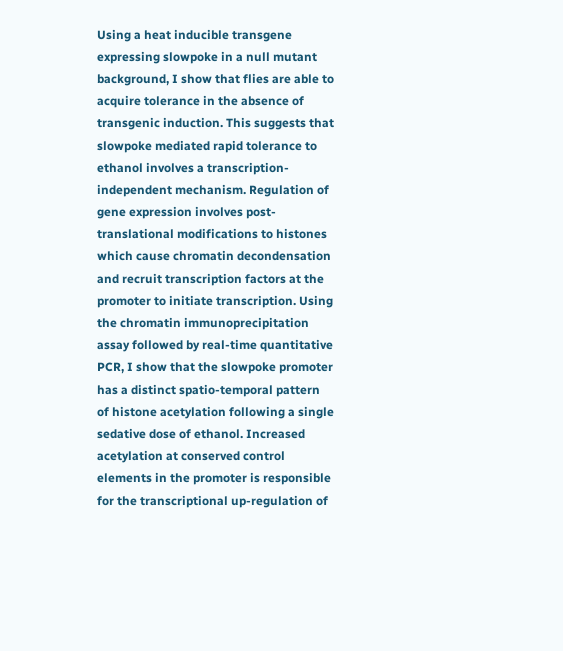Using a heat inducible transgene expressing slowpoke in a null mutant background, I show that flies are able to acquire tolerance in the absence of transgenic induction. This suggests that slowpoke mediated rapid tolerance to ethanol involves a transcription-independent mechanism. Regulation of gene expression involves post-translational modifications to histones which cause chromatin decondensation and recruit transcription factors at the promoter to initiate transcription. Using the chromatin immunoprecipitation assay followed by real-time quantitative PCR, I show that the slowpoke promoter has a distinct spatio-temporal pattern of histone acetylation following a single sedative dose of ethanol. Increased acetylation at conserved control elements in the promoter is responsible for the transcriptional up-regulation of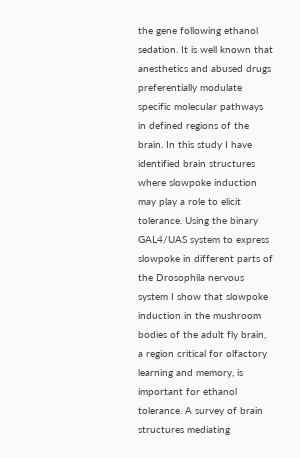the gene following ethanol sedation. It is well known that anesthetics and abused drugs preferentially modulate specific molecular pathways in defined regions of the brain. In this study I have identified brain structures where slowpoke induction may play a role to elicit tolerance. Using the binary GAL4/UAS system to express slowpoke in different parts of the Drosophila nervous system I show that slowpoke induction in the mushroom bodies of the adult fly brain, a region critical for olfactory learning and memory, is important for ethanol tolerance. A survey of brain structures mediating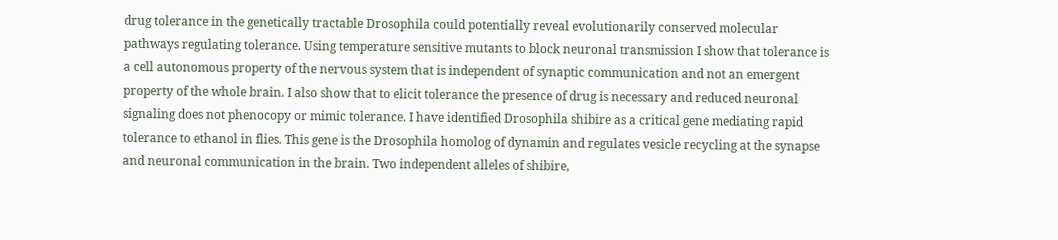drug tolerance in the genetically tractable Drosophila could potentially reveal evolutionarily conserved molecular pathways regulating tolerance. Using temperature sensitive mutants to block neuronal transmission I show that tolerance is a cell autonomous property of the nervous system that is independent of synaptic communication and not an emergent property of the whole brain. I also show that to elicit tolerance the presence of drug is necessary and reduced neuronal signaling does not phenocopy or mimic tolerance. I have identified Drosophila shibire as a critical gene mediating rapid tolerance to ethanol in flies. This gene is the Drosophila homolog of dynamin and regulates vesicle recycling at the synapse and neuronal communication in the brain. Two independent alleles of shibire,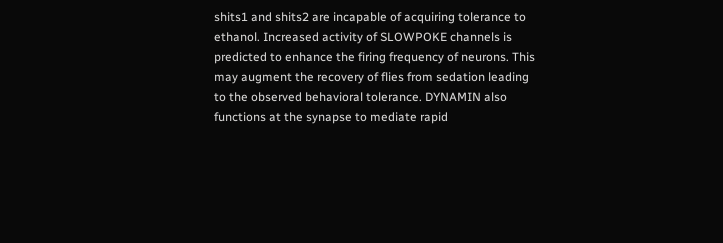shits1 and shits2 are incapable of acquiring tolerance to ethanol. Increased activity of SLOWPOKE channels is predicted to enhance the firing frequency of neurons. This may augment the recovery of flies from sedation leading to the observed behavioral tolerance. DYNAMIN also functions at the synapse to mediate rapid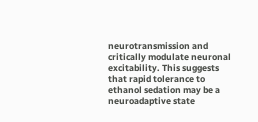neurotransmission and critically modulate neuronal excitability. This suggests that rapid tolerance to ethanol sedation may be a neuroadaptive state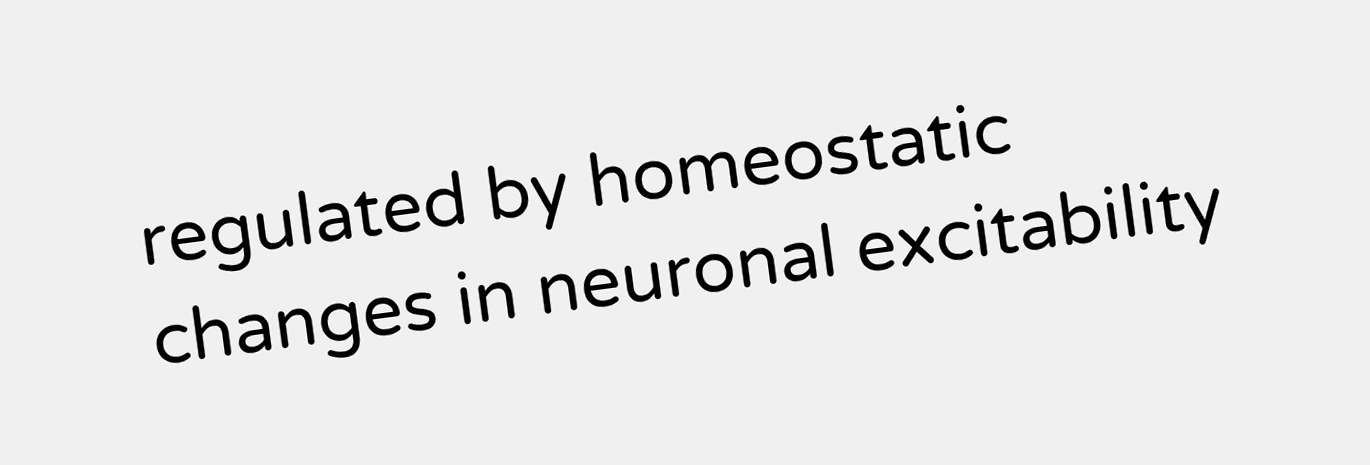regulated by homeostatic changes in neuronal excitability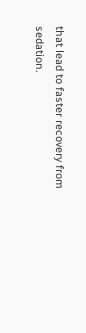that lead to faster recovery from sedation.